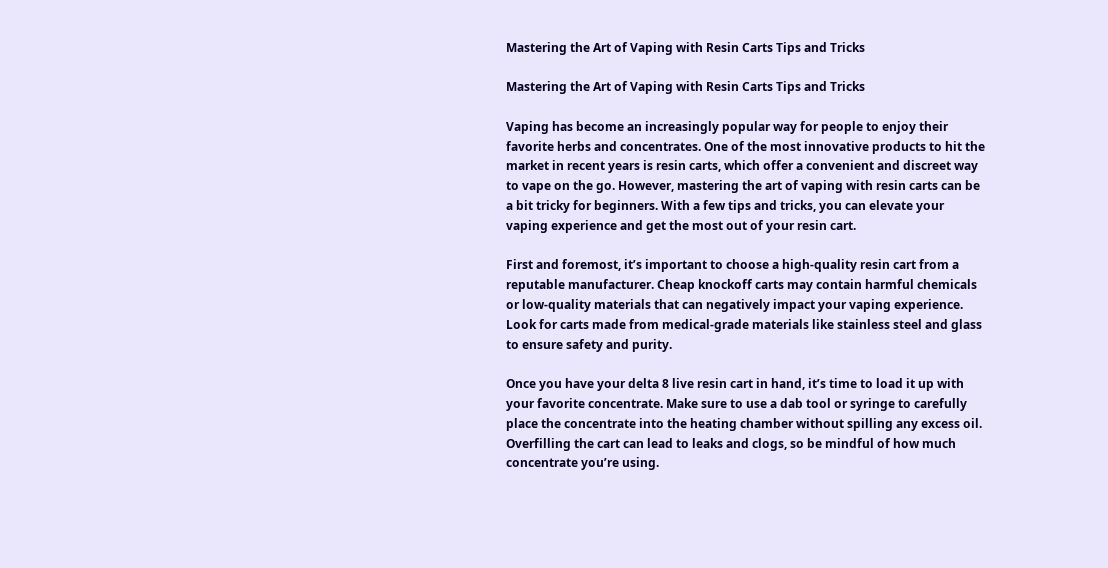Mastering the Art of Vaping with Resin Carts Tips and Tricks

Mastering the Art of Vaping with Resin Carts Tips and Tricks

Vaping has become an increasingly popular way for people to enjoy their favorite herbs and concentrates. One of the most innovative products to hit the market in recent years is resin carts, which offer a convenient and discreet way to vape on the go. However, mastering the art of vaping with resin carts can be a bit tricky for beginners. With a few tips and tricks, you can elevate your vaping experience and get the most out of your resin cart.

First and foremost, it’s important to choose a high-quality resin cart from a reputable manufacturer. Cheap knockoff carts may contain harmful chemicals or low-quality materials that can negatively impact your vaping experience. Look for carts made from medical-grade materials like stainless steel and glass to ensure safety and purity.

Once you have your delta 8 live resin cart in hand, it’s time to load it up with your favorite concentrate. Make sure to use a dab tool or syringe to carefully place the concentrate into the heating chamber without spilling any excess oil. Overfilling the cart can lead to leaks and clogs, so be mindful of how much concentrate you’re using.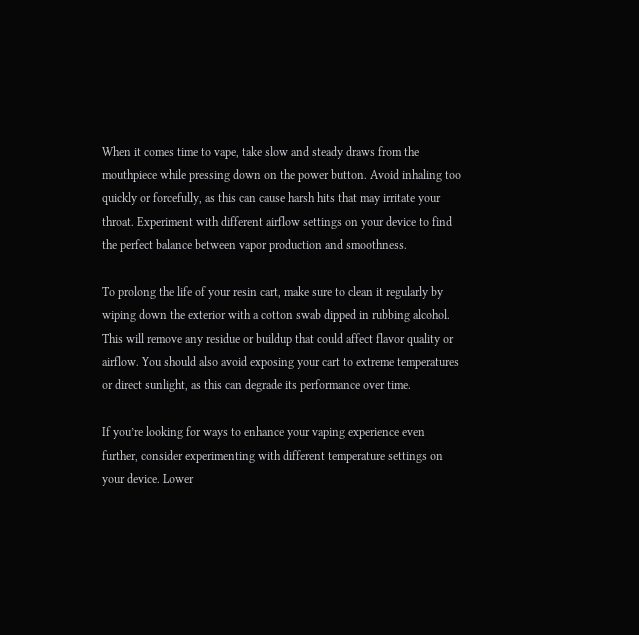When it comes time to vape, take slow and steady draws from the mouthpiece while pressing down on the power button. Avoid inhaling too quickly or forcefully, as this can cause harsh hits that may irritate your throat. Experiment with different airflow settings on your device to find the perfect balance between vapor production and smoothness.

To prolong the life of your resin cart, make sure to clean it regularly by wiping down the exterior with a cotton swab dipped in rubbing alcohol. This will remove any residue or buildup that could affect flavor quality or airflow. You should also avoid exposing your cart to extreme temperatures or direct sunlight, as this can degrade its performance over time.

If you’re looking for ways to enhance your vaping experience even further, consider experimenting with different temperature settings on your device. Lower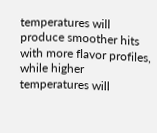temperatures will produce smoother hits with more flavor profiles, while higher temperatures will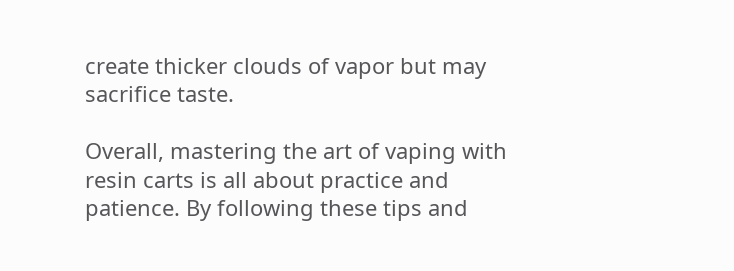create thicker clouds of vapor but may sacrifice taste.

Overall, mastering the art of vaping with resin carts is all about practice and patience. By following these tips and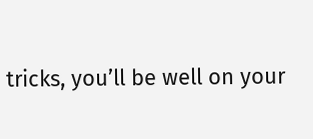tricks, you’ll be well on your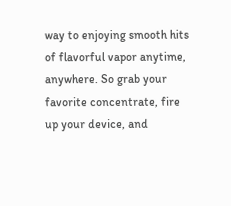way to enjoying smooth hits of flavorful vapor anytime, anywhere. So grab your favorite concentrate, fire up your device, and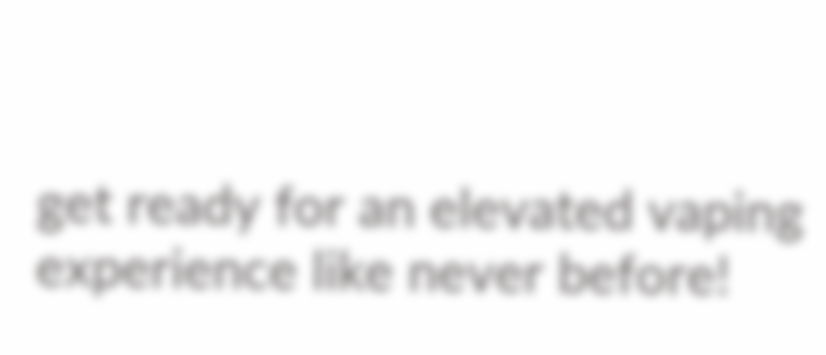get ready for an elevated vaping experience like never before!